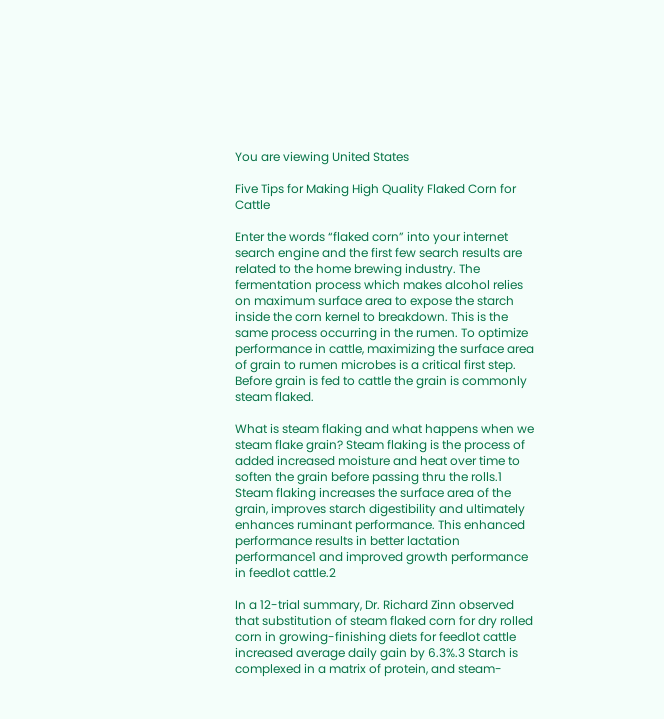You are viewing United States

Five Tips for Making High Quality Flaked Corn for Cattle

Enter the words “flaked corn” into your internet search engine and the first few search results are related to the home brewing industry. The fermentation process which makes alcohol relies on maximum surface area to expose the starch inside the corn kernel to breakdown. This is the same process occurring in the rumen. To optimize performance in cattle, maximizing the surface area of grain to rumen microbes is a critical first step. Before grain is fed to cattle the grain is commonly steam flaked.

What is steam flaking and what happens when we steam flake grain? Steam flaking is the process of added increased moisture and heat over time to soften the grain before passing thru the rolls.1 Steam flaking increases the surface area of the grain, improves starch digestibility and ultimately enhances ruminant performance. This enhanced performance results in better lactation performance1 and improved growth performance in feedlot cattle.2

In a 12-trial summary, Dr. Richard Zinn observed that substitution of steam flaked corn for dry rolled corn in growing-finishing diets for feedlot cattle increased average daily gain by 6.3%.3 Starch is complexed in a matrix of protein, and steam-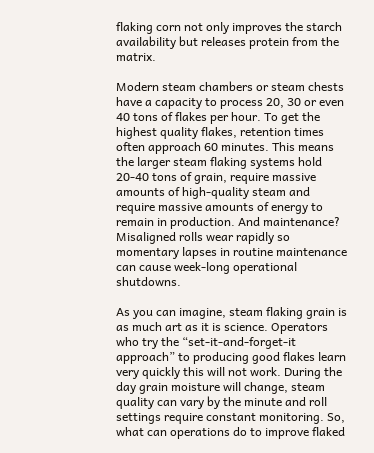flaking corn not only improves the starch availability but releases protein from the matrix.

Modern steam chambers or steam chests have a capacity to process 20, 30 or even 40 tons of flakes per hour. To get the highest quality flakes, retention times often approach 60 minutes. This means the larger steam flaking systems hold 20-40 tons of grain, require massive amounts of high-quality steam and require massive amounts of energy to remain in production. And maintenance? Misaligned rolls wear rapidly so momentary lapses in routine maintenance can cause week-long operational shutdowns.

As you can imagine, steam flaking grain is as much art as it is science. Operators who try the “set-it-and-forget-it approach” to producing good flakes learn very quickly this will not work. During the day grain moisture will change, steam quality can vary by the minute and roll settings require constant monitoring. So, what can operations do to improve flaked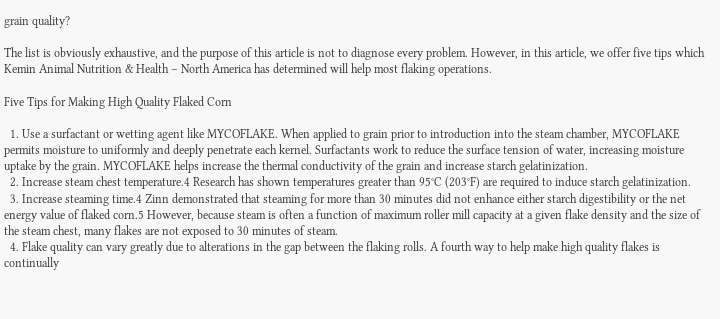grain quality?

The list is obviously exhaustive, and the purpose of this article is not to diagnose every problem. However, in this article, we offer five tips which Kemin Animal Nutrition & Health – North America has determined will help most flaking operations.

Five Tips for Making High Quality Flaked Corn

  1. Use a surfactant or wetting agent like MYCOFLAKE. When applied to grain prior to introduction into the steam chamber, MYCOFLAKE permits moisture to uniformly and deeply penetrate each kernel. Surfactants work to reduce the surface tension of water, increasing moisture uptake by the grain. MYCOFLAKE helps increase the thermal conductivity of the grain and increase starch gelatinization.
  2. Increase steam chest temperature.4 Research has shown temperatures greater than 95°C (203°F) are required to induce starch gelatinization.
  3. Increase steaming time.4 Zinn demonstrated that steaming for more than 30 minutes did not enhance either starch digestibility or the net energy value of flaked corn.5 However, because steam is often a function of maximum roller mill capacity at a given flake density and the size of the steam chest, many flakes are not exposed to 30 minutes of steam.
  4. Flake quality can vary greatly due to alterations in the gap between the flaking rolls. A fourth way to help make high quality flakes is continually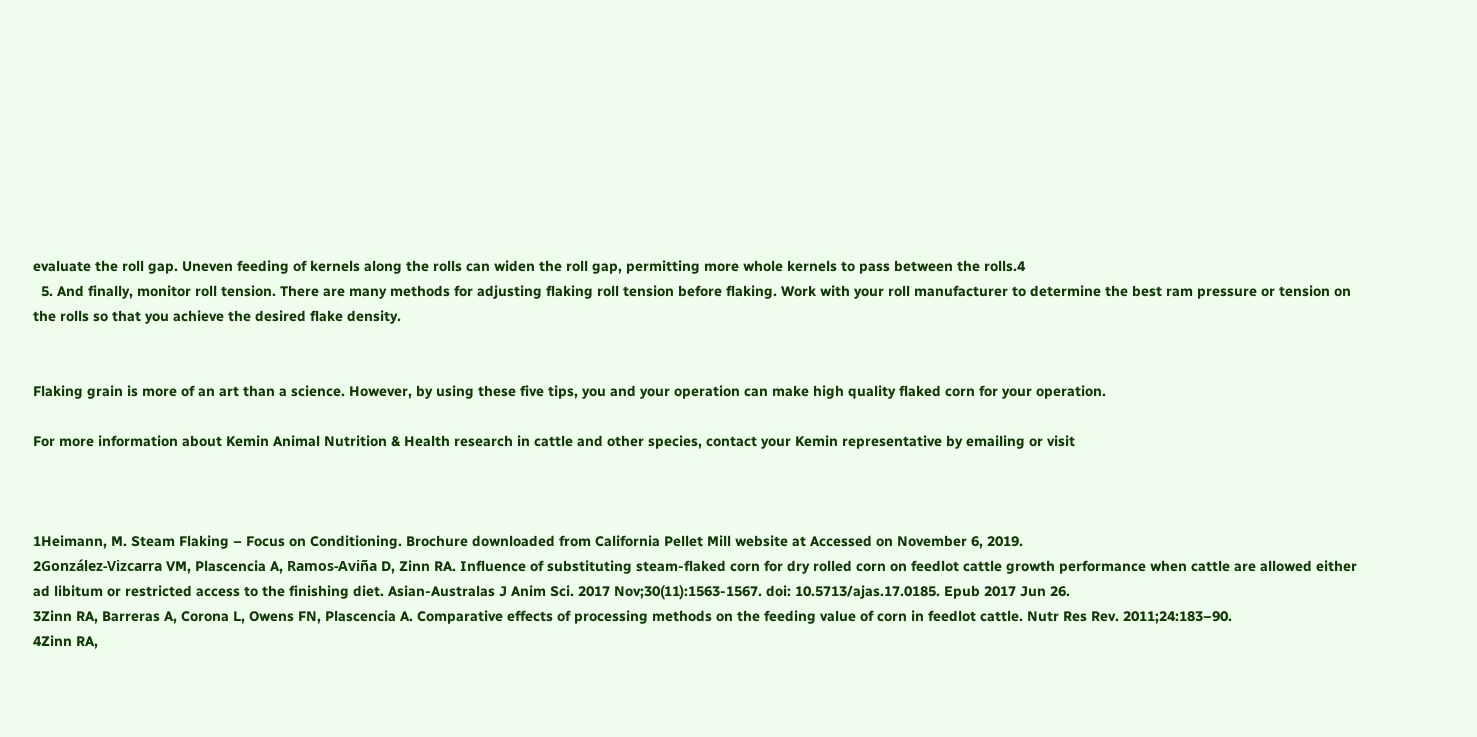evaluate the roll gap. Uneven feeding of kernels along the rolls can widen the roll gap, permitting more whole kernels to pass between the rolls.4
  5. And finally, monitor roll tension. There are many methods for adjusting flaking roll tension before flaking. Work with your roll manufacturer to determine the best ram pressure or tension on the rolls so that you achieve the desired flake density.


Flaking grain is more of an art than a science. However, by using these five tips, you and your operation can make high quality flaked corn for your operation.

For more information about Kemin Animal Nutrition & Health research in cattle and other species, contact your Kemin representative by emailing or visit



1Heimann, M. Steam Flaking – Focus on Conditioning. Brochure downloaded from California Pellet Mill website at Accessed on November 6, 2019.
2González-Vizcarra VM, Plascencia A, Ramos-Aviña D, Zinn RA. Influence of substituting steam-flaked corn for dry rolled corn on feedlot cattle growth performance when cattle are allowed either ad libitum or restricted access to the finishing diet. Asian-Australas J Anim Sci. 2017 Nov;30(11):1563-1567. doi: 10.5713/ajas.17.0185. Epub 2017 Jun 26.
3Zinn RA, Barreras A, Corona L, Owens FN, Plascencia A. Comparative effects of processing methods on the feeding value of corn in feedlot cattle. Nutr Res Rev. 2011;24:183–90.
4Zinn RA,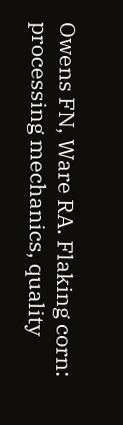Owens FN, Ware RA. Flaking corn: processing mechanics, quality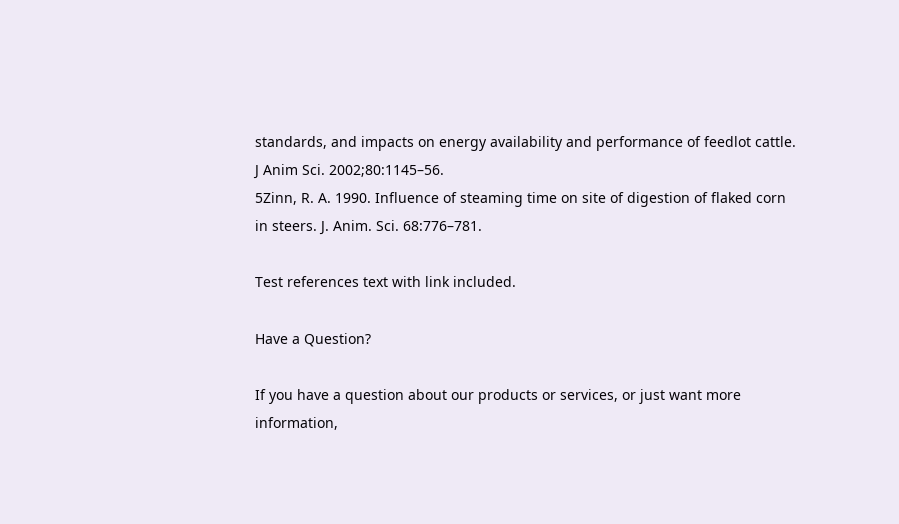standards, and impacts on energy availability and performance of feedlot cattle. J Anim Sci. 2002;80:1145–56.
5Zinn, R. A. 1990. Influence of steaming time on site of digestion of flaked corn in steers. J. Anim. Sci. 68:776–781.

Test references text with link included.

Have a Question?

If you have a question about our products or services, or just want more information,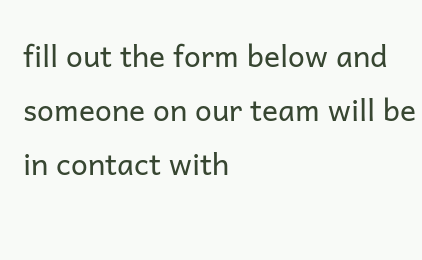fill out the form below and someone on our team will be in contact with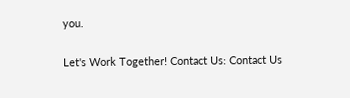you.

Let's Work Together! Contact Us: Contact Us